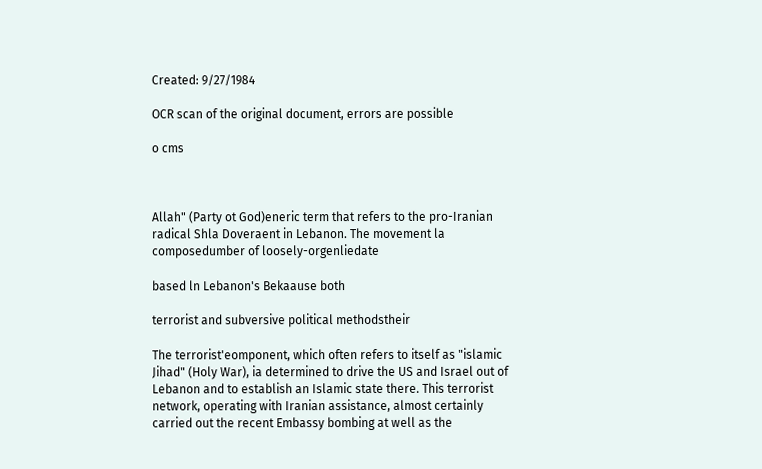Created: 9/27/1984

OCR scan of the original document, errors are possible

o cms



Allah" (Party ot God)eneric term that refers to the pro-Iranian radical Shla Doveraent in Lebanon. The movement la composedumber of loosely-orgenliedate

based ln Lebanon's Bekaause both

terrorist and subversive political methodstheir

The terrorist'eomponent, which often refers to itself as "islamic Jihad" (Holy War), ia determined to drive the US and Israel out of Lebanon and to establish an Islamic state there. This terrorist network, operating with Iranian assistance, almost certainly carried out the recent Embassy bombing at well as the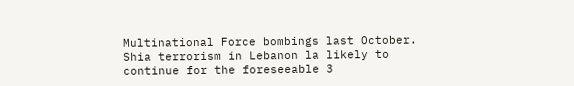Multinational Force bombings last October. Shia terrorism in Lebanon la likely to continue for the foreseeable 3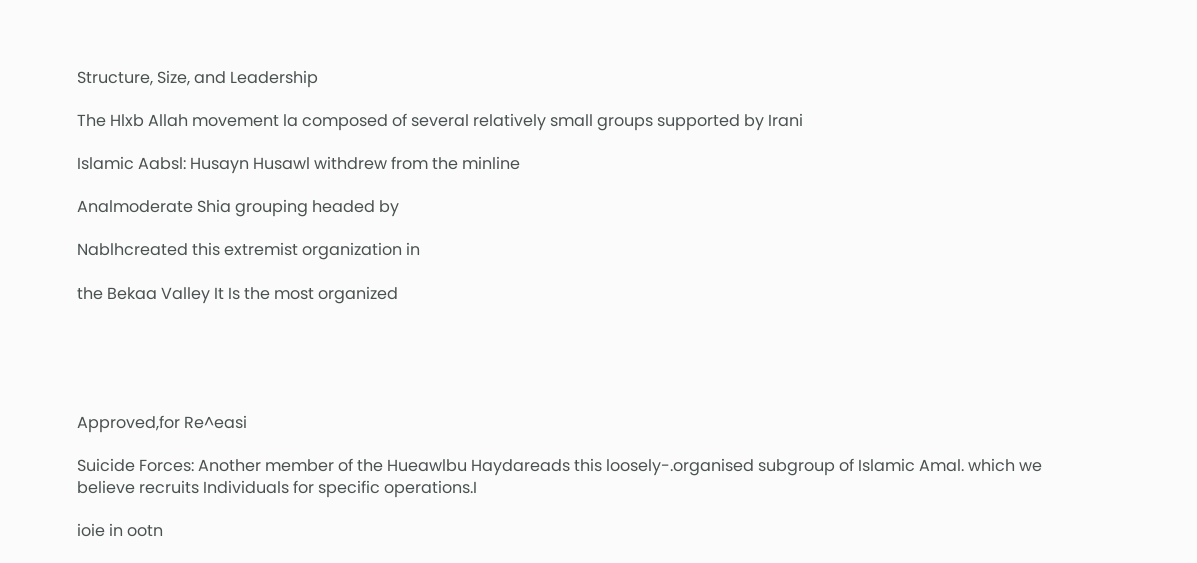Structure, Size, and Leadership

The Hlxb Allah movement la composed of several relatively small groups supported by Irani

Islamic Aabsl: Husayn Husawl withdrew from the minline

Analmoderate Shia grouping headed by

Nablhcreated this extremist organization in

the Bekaa Valley It Is the most organized





Approved,for Re^easi

Suicide Forces: Another member of the Hueawlbu Haydareads this loosely-.organised subgroup of Islamic Amal. which we believe recruits Individuals for specific operations.I

ioie in ootn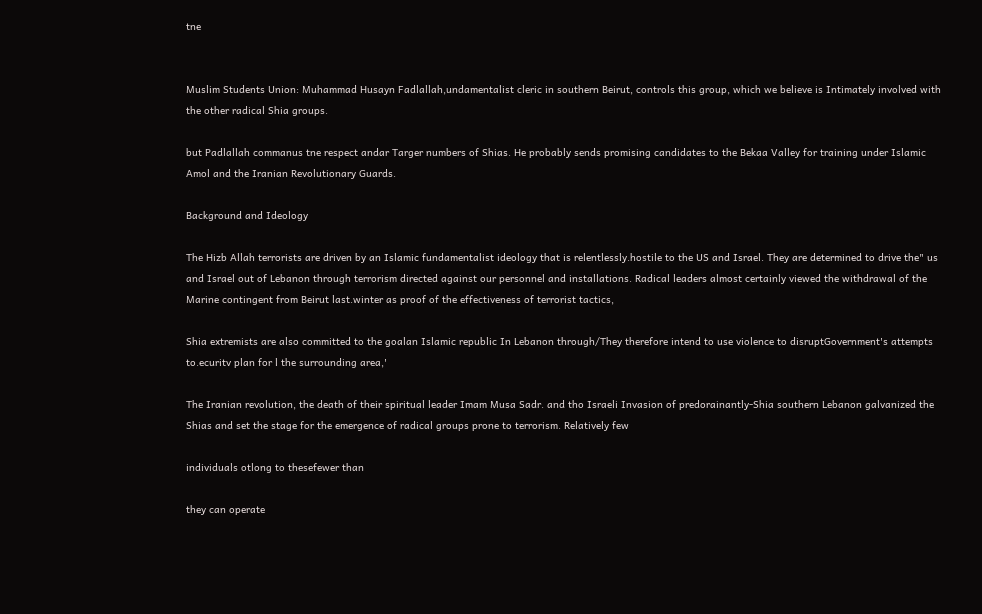tne


Muslim Students Union: Muhammad Husayn Fadlallah,undamentalist cleric in southern Beirut, controls this group, which we believe is Intimately involved with the other radical Shia groups.

but Padlallah commanus tne respect andar Targer numbers of Shias. He probably sends promising candidates to the Bekaa Valley for training under Islamic Amol and the Iranian Revolutionary Guards.

Background and Ideology

The Hizb Allah terrorists are driven by an Islamic fundamentalist ideology that is relentlessly.hostile to the US and Israel. They are determined to drive the" us and Israel out of Lebanon through terrorism directed against our personnel and installations. Radical leaders almost certainly viewed the withdrawal of the Marine contingent from Beirut last.winter as proof of the effectiveness of terrorist tactics,

Shia extremists are also committed to the goalan Islamic republic In Lebanon through/They therefore intend to use violence to disruptGovernment's attempts to.ecuritv plan for l the surrounding area,'

The Iranian revolution, the death of their spiritual leader Imam Musa Sadr. and tho Israeli Invasion of predorainantly-Shia southern Lebanon galvanized the Shias and set the stage for the emergence of radical groups prone to terrorism. Relatively few

individuals otlong to thesefewer than

they can operate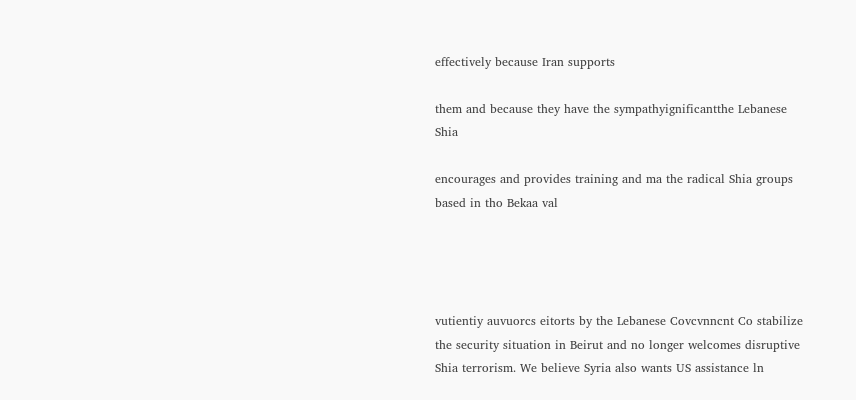effectively because Iran supports

them and because they have the sympathyignificantthe Lebanese Shia

encourages and provides training and ma the radical Shia groups based in tho Bekaa val




vutientiy auvuorcs eitorts by the Lebanese Covcvnncnt Co stabilize the security situation in Beirut and no longer welcomes disruptive Shia terrorism. We believe Syria also wants US assistance ln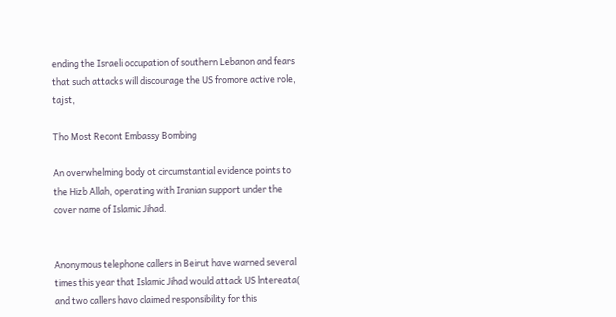ending the Israeli occupation of southern Lebanon and fears that such attacks will discourage the US fromore active role, tajst,

Tho Most Recont Embassy Bombing

An overwhelming body ot circumstantial evidence points to the Hizb Allah, operating with Iranian support under the cover name of Islamic Jihad.


Anonymous telephone callers in Beirut have warned several times this year that Islamic Jihad would attack US lntereata( and two callers havo claimed responsibility for this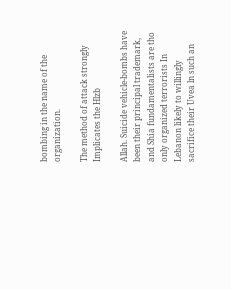bombing in the name of the organization.

The method of attack strongly Implicates the Hlzb

Allah. Suicide vehicle-bombs have been their principal trademark, and Shia fundamentalists are tho only organized terrorists In Lebanon likely to willingly sacrifice their Uvea ln such an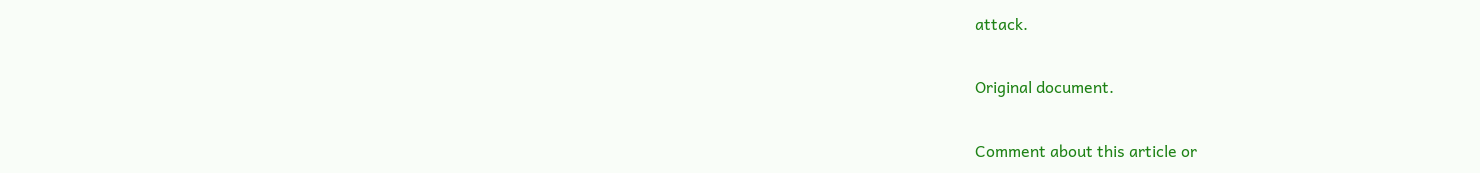attack.

Original document.

Comment about this article or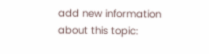add new information about this topic: